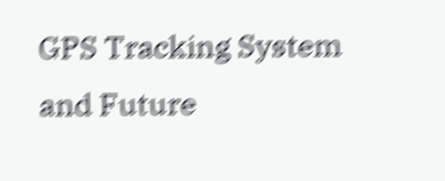GPS Tracking System and Future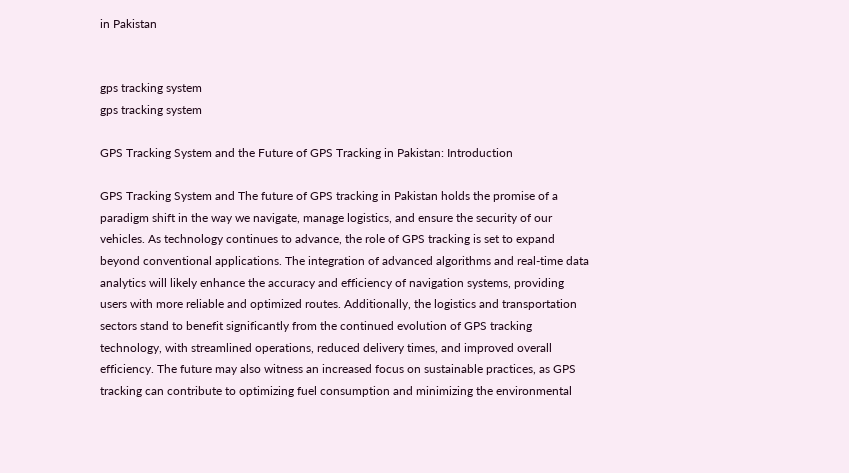in Pakistan


gps tracking system
gps tracking system

GPS Tracking System and the Future of GPS Tracking in Pakistan: Introduction

GPS Tracking System and The future of GPS tracking in Pakistan holds the promise of a paradigm shift in the way we navigate, manage logistics, and ensure the security of our vehicles. As technology continues to advance, the role of GPS tracking is set to expand beyond conventional applications. The integration of advanced algorithms and real-time data analytics will likely enhance the accuracy and efficiency of navigation systems, providing users with more reliable and optimized routes. Additionally, the logistics and transportation sectors stand to benefit significantly from the continued evolution of GPS tracking technology, with streamlined operations, reduced delivery times, and improved overall efficiency. The future may also witness an increased focus on sustainable practices, as GPS tracking can contribute to optimizing fuel consumption and minimizing the environmental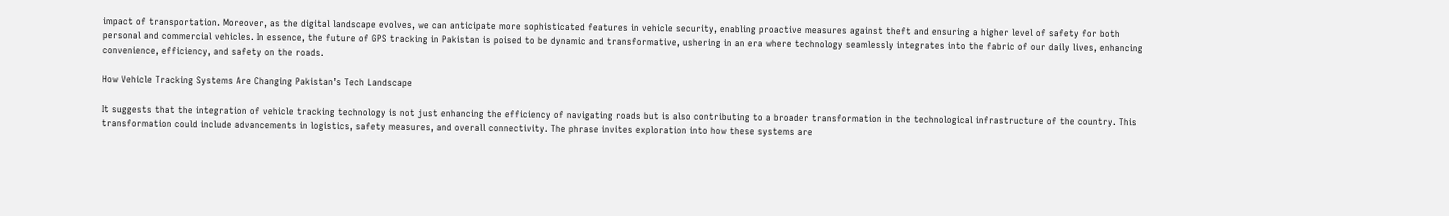impact of transportation. Moreover, as the digital landscape evolves, we can anticipate more sophisticated features in vehicle security, enabling proactive measures against theft and ensuring a higher level of safety for both personal and commercial vehicles. In essence, the future of GPS tracking in Pakistan is poised to be dynamic and transformative, ushering in an era where technology seamlessly integrates into the fabric of our daily lives, enhancing convenience, efficiency, and safety on the roads.

How Vehicle Tracking Systems Are Changing Pakistan’s Tech Landscape

It suggests that the integration of vehicle tracking technology is not just enhancing the efficiency of navigating roads but is also contributing to a broader transformation in the technological infrastructure of the country. This transformation could include advancements in logistics, safety measures, and overall connectivity. The phrase invites exploration into how these systems are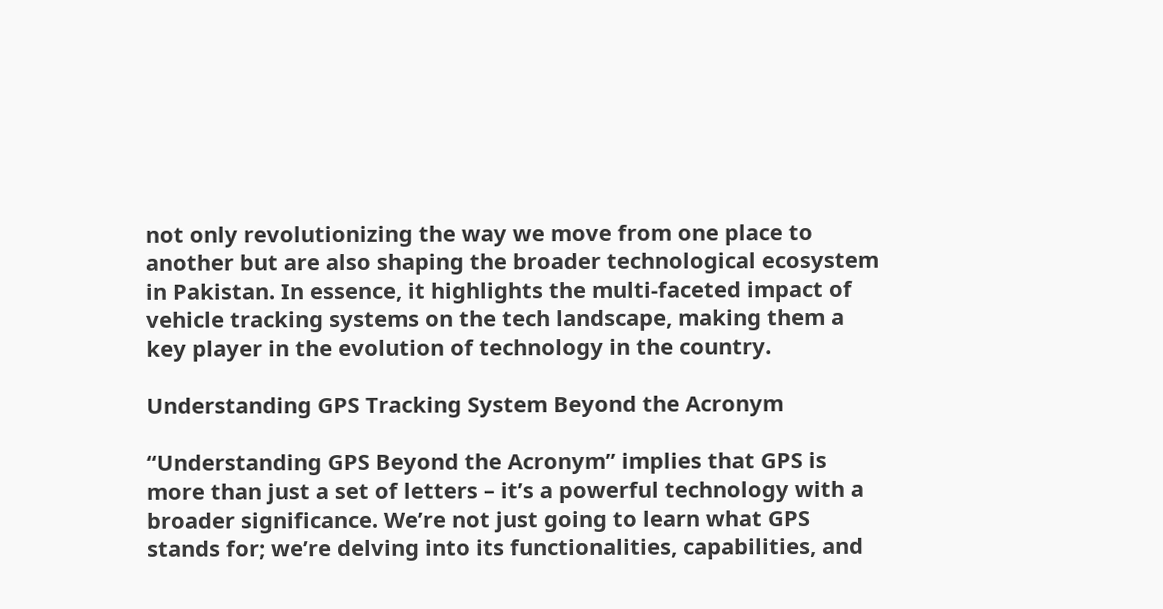not only revolutionizing the way we move from one place to another but are also shaping the broader technological ecosystem in Pakistan. In essence, it highlights the multi-faceted impact of vehicle tracking systems on the tech landscape, making them a key player in the evolution of technology in the country.

Understanding GPS Tracking System Beyond the Acronym

“Understanding GPS Beyond the Acronym” implies that GPS is more than just a set of letters – it’s a powerful technology with a broader significance. We’re not just going to learn what GPS stands for; we’re delving into its functionalities, capabilities, and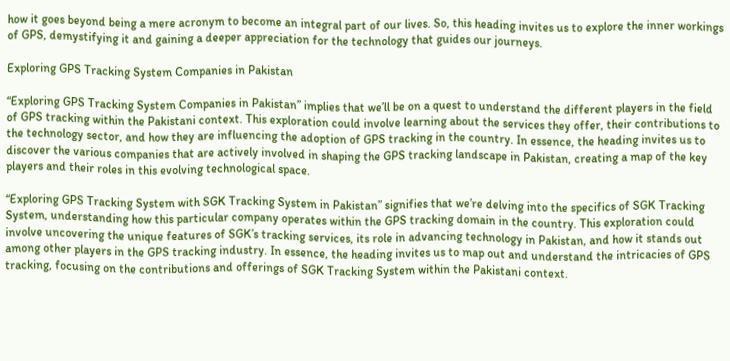how it goes beyond being a mere acronym to become an integral part of our lives. So, this heading invites us to explore the inner workings of GPS, demystifying it and gaining a deeper appreciation for the technology that guides our journeys.

Exploring GPS Tracking System Companies in Pakistan

“Exploring GPS Tracking System Companies in Pakistan” implies that we’ll be on a quest to understand the different players in the field of GPS tracking within the Pakistani context. This exploration could involve learning about the services they offer, their contributions to the technology sector, and how they are influencing the adoption of GPS tracking in the country. In essence, the heading invites us to discover the various companies that are actively involved in shaping the GPS tracking landscape in Pakistan, creating a map of the key players and their roles in this evolving technological space.

“Exploring GPS Tracking System with SGK Tracking System in Pakistan” signifies that we’re delving into the specifics of SGK Tracking System, understanding how this particular company operates within the GPS tracking domain in the country. This exploration could involve uncovering the unique features of SGK’s tracking services, its role in advancing technology in Pakistan, and how it stands out among other players in the GPS tracking industry. In essence, the heading invites us to map out and understand the intricacies of GPS tracking, focusing on the contributions and offerings of SGK Tracking System within the Pakistani context.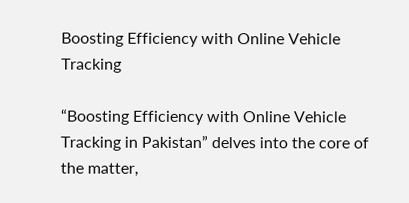Boosting Efficiency with Online Vehicle Tracking

“Boosting Efficiency with Online Vehicle Tracking in Pakistan” delves into the core of the matter,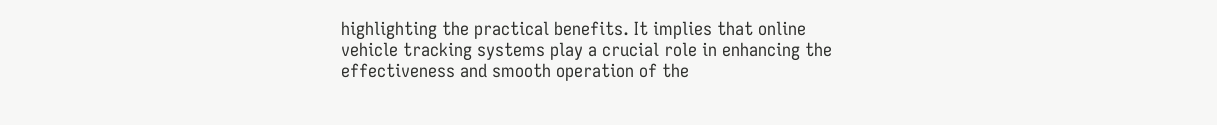highlighting the practical benefits. It implies that online vehicle tracking systems play a crucial role in enhancing the effectiveness and smooth operation of the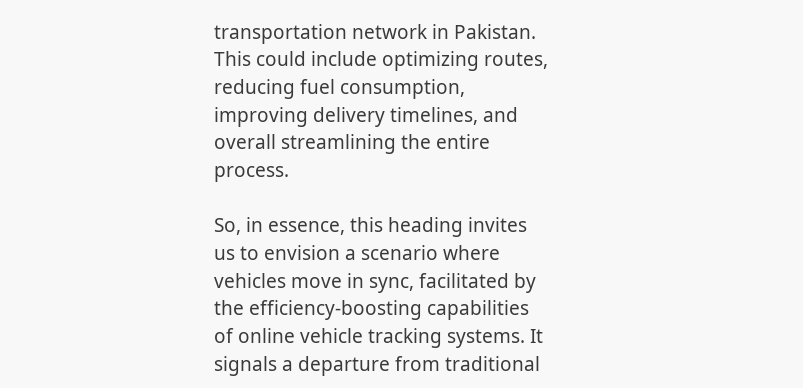transportation network in Pakistan. This could include optimizing routes, reducing fuel consumption, improving delivery timelines, and overall streamlining the entire process.

So, in essence, this heading invites us to envision a scenario where vehicles move in sync, facilitated by the efficiency-boosting capabilities of online vehicle tracking systems. It signals a departure from traditional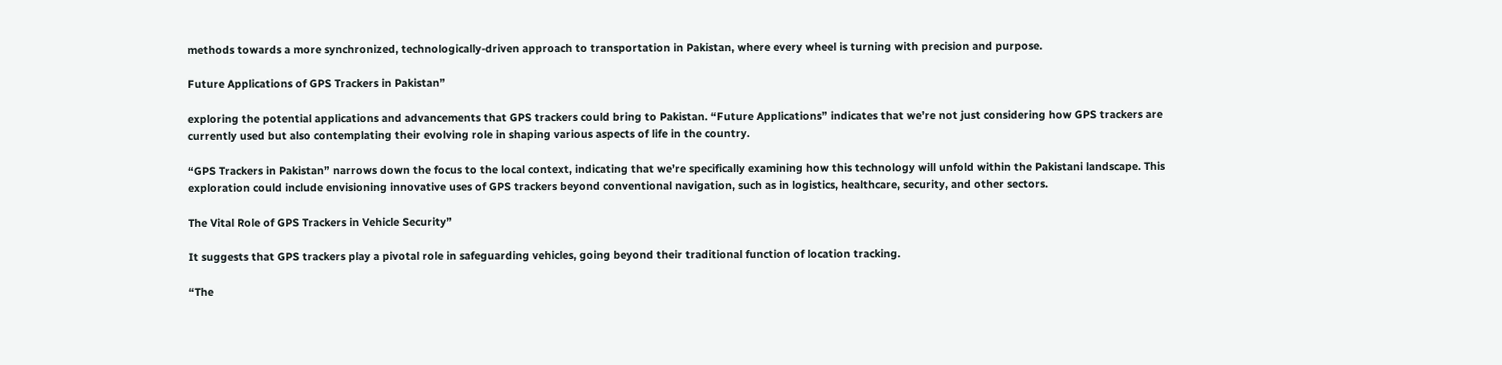methods towards a more synchronized, technologically-driven approach to transportation in Pakistan, where every wheel is turning with precision and purpose.

Future Applications of GPS Trackers in Pakistan”

exploring the potential applications and advancements that GPS trackers could bring to Pakistan. “Future Applications” indicates that we’re not just considering how GPS trackers are currently used but also contemplating their evolving role in shaping various aspects of life in the country.

“GPS Trackers in Pakistan” narrows down the focus to the local context, indicating that we’re specifically examining how this technology will unfold within the Pakistani landscape. This exploration could include envisioning innovative uses of GPS trackers beyond conventional navigation, such as in logistics, healthcare, security, and other sectors.

The Vital Role of GPS Trackers in Vehicle Security”

It suggests that GPS trackers play a pivotal role in safeguarding vehicles, going beyond their traditional function of location tracking.

“The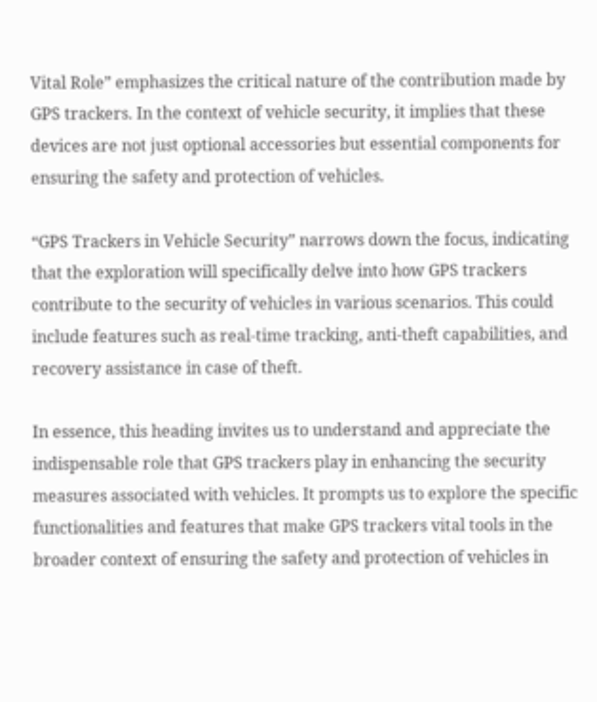Vital Role” emphasizes the critical nature of the contribution made by GPS trackers. In the context of vehicle security, it implies that these devices are not just optional accessories but essential components for ensuring the safety and protection of vehicles.

“GPS Trackers in Vehicle Security” narrows down the focus, indicating that the exploration will specifically delve into how GPS trackers contribute to the security of vehicles in various scenarios. This could include features such as real-time tracking, anti-theft capabilities, and recovery assistance in case of theft.

In essence, this heading invites us to understand and appreciate the indispensable role that GPS trackers play in enhancing the security measures associated with vehicles. It prompts us to explore the specific functionalities and features that make GPS trackers vital tools in the broader context of ensuring the safety and protection of vehicles in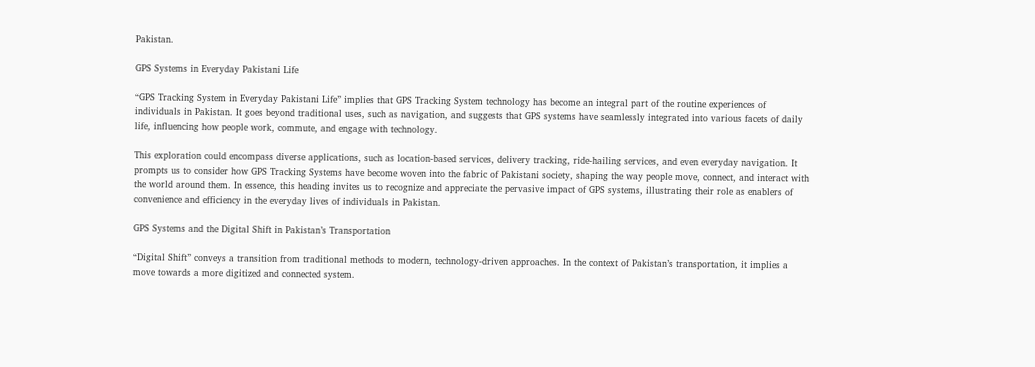Pakistan.

GPS Systems in Everyday Pakistani Life

“GPS Tracking System in Everyday Pakistani Life” implies that GPS Tracking System technology has become an integral part of the routine experiences of individuals in Pakistan. It goes beyond traditional uses, such as navigation, and suggests that GPS systems have seamlessly integrated into various facets of daily life, influencing how people work, commute, and engage with technology.

This exploration could encompass diverse applications, such as location-based services, delivery tracking, ride-hailing services, and even everyday navigation. It prompts us to consider how GPS Tracking Systems have become woven into the fabric of Pakistani society, shaping the way people move, connect, and interact with the world around them. In essence, this heading invites us to recognize and appreciate the pervasive impact of GPS systems, illustrating their role as enablers of convenience and efficiency in the everyday lives of individuals in Pakistan.

GPS Systems and the Digital Shift in Pakistan’s Transportation

“Digital Shift” conveys a transition from traditional methods to modern, technology-driven approaches. In the context of Pakistan’s transportation, it implies a move towards a more digitized and connected system.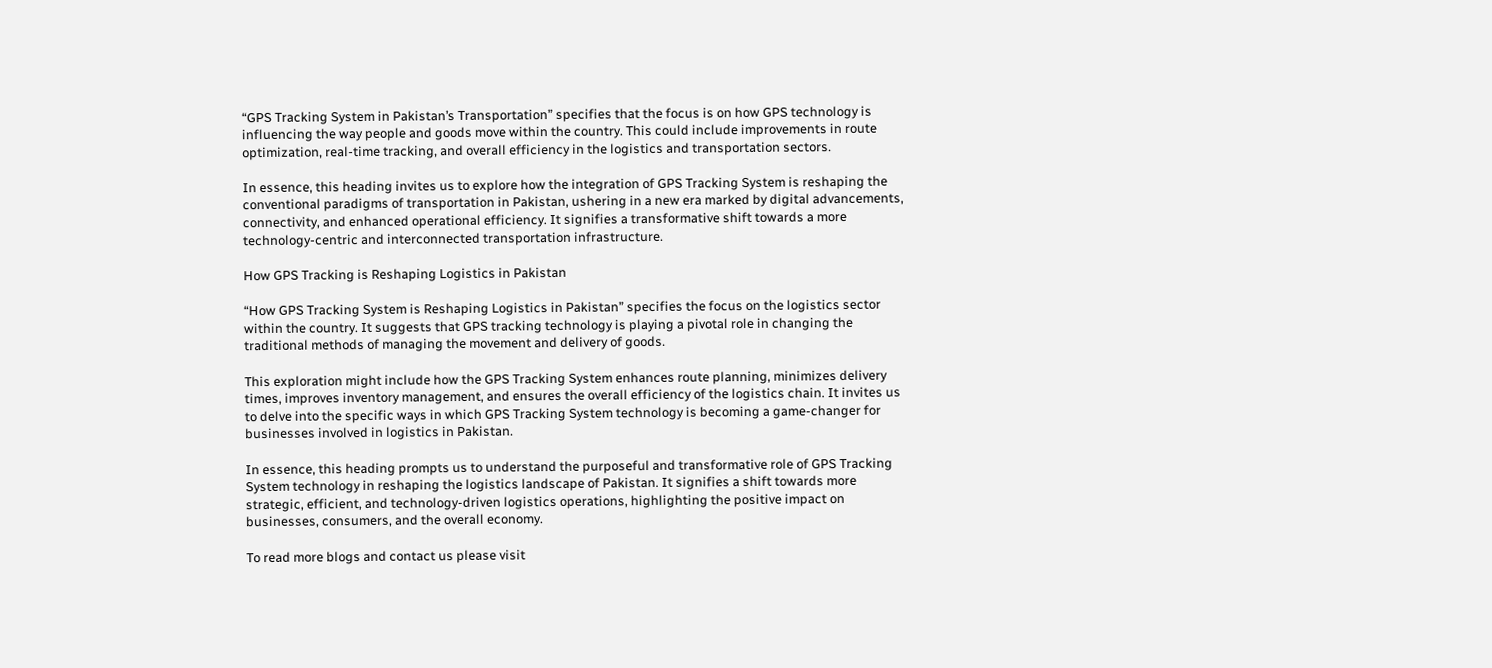“GPS Tracking System in Pakistan’s Transportation” specifies that the focus is on how GPS technology is influencing the way people and goods move within the country. This could include improvements in route optimization, real-time tracking, and overall efficiency in the logistics and transportation sectors.

In essence, this heading invites us to explore how the integration of GPS Tracking System is reshaping the conventional paradigms of transportation in Pakistan, ushering in a new era marked by digital advancements, connectivity, and enhanced operational efficiency. It signifies a transformative shift towards a more technology-centric and interconnected transportation infrastructure.

How GPS Tracking is Reshaping Logistics in Pakistan

“How GPS Tracking System is Reshaping Logistics in Pakistan” specifies the focus on the logistics sector within the country. It suggests that GPS tracking technology is playing a pivotal role in changing the traditional methods of managing the movement and delivery of goods.

This exploration might include how the GPS Tracking System enhances route planning, minimizes delivery times, improves inventory management, and ensures the overall efficiency of the logistics chain. It invites us to delve into the specific ways in which GPS Tracking System technology is becoming a game-changer for businesses involved in logistics in Pakistan.

In essence, this heading prompts us to understand the purposeful and transformative role of GPS Tracking System technology in reshaping the logistics landscape of Pakistan. It signifies a shift towards more strategic, efficient, and technology-driven logistics operations, highlighting the positive impact on businesses, consumers, and the overall economy.

To read more blogs and contact us please visit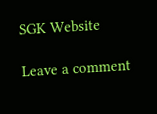SGK Website

Leave a comment